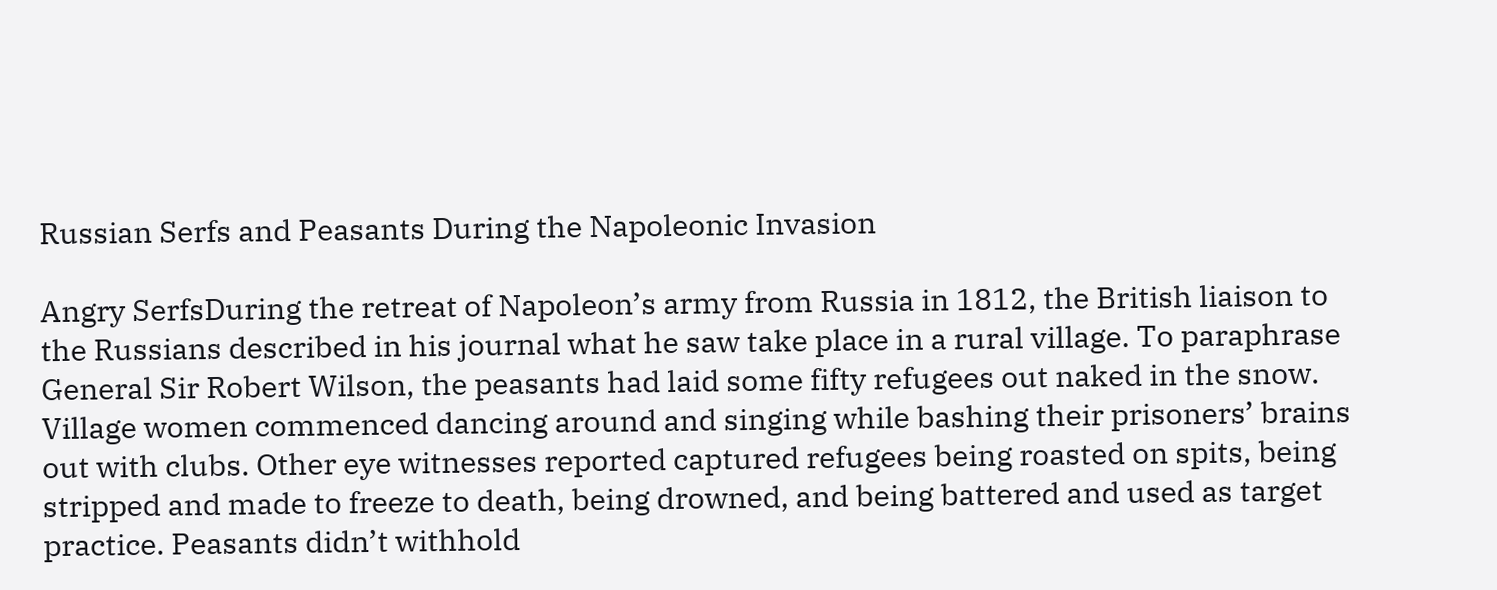Russian Serfs and Peasants During the Napoleonic Invasion

Angry SerfsDuring the retreat of Napoleon’s army from Russia in 1812, the British liaison to the Russians described in his journal what he saw take place in a rural village. To paraphrase General Sir Robert Wilson, the peasants had laid some fifty refugees out naked in the snow. Village women commenced dancing around and singing while bashing their prisoners’ brains out with clubs. Other eye witnesses reported captured refugees being roasted on spits, being stripped and made to freeze to death, being drowned, and being battered and used as target practice. Peasants didn’t withhold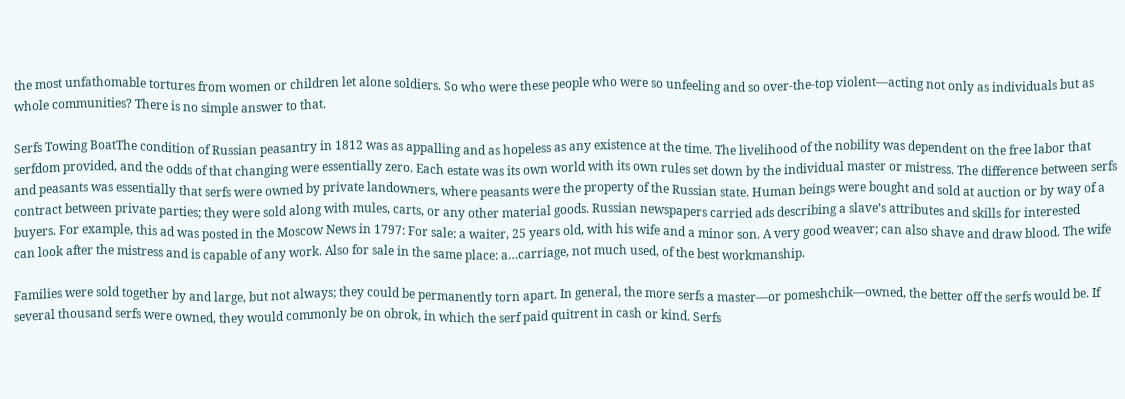the most unfathomable tortures from women or children let alone soldiers. So who were these people who were so unfeeling and so over-the-top violent—acting not only as individuals but as whole communities? There is no simple answer to that.

Serfs Towing BoatThe condition of Russian peasantry in 1812 was as appalling and as hopeless as any existence at the time. The livelihood of the nobility was dependent on the free labor that serfdom provided, and the odds of that changing were essentially zero. Each estate was its own world with its own rules set down by the individual master or mistress. The difference between serfs and peasants was essentially that serfs were owned by private landowners, where peasants were the property of the Russian state. Human beings were bought and sold at auction or by way of a contract between private parties; they were sold along with mules, carts, or any other material goods. Russian newspapers carried ads describing a slave’s attributes and skills for interested buyers. For example, this ad was posted in the Moscow News in 1797: For sale: a waiter, 25 years old, with his wife and a minor son. A very good weaver; can also shave and draw blood. The wife can look after the mistress and is capable of any work. Also for sale in the same place: a…carriage, not much used, of the best workmanship.

Families were sold together by and large, but not always; they could be permanently torn apart. In general, the more serfs a master—or pomeshchik—owned, the better off the serfs would be. If several thousand serfs were owned, they would commonly be on obrok, in which the serf paid quitrent in cash or kind. Serfs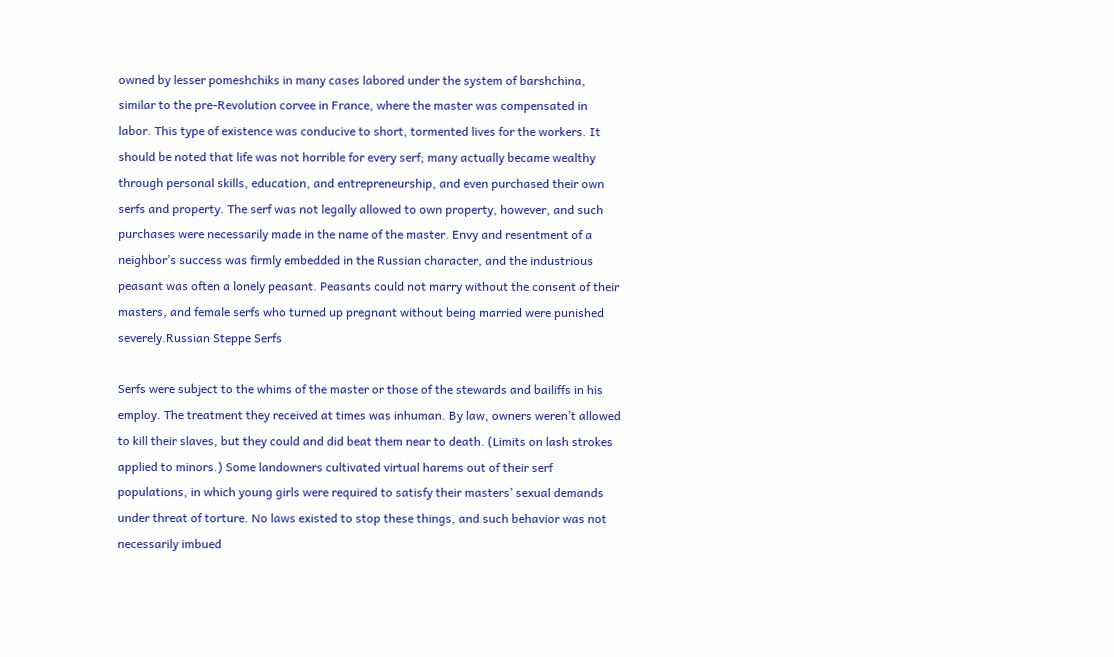owned by lesser pomeshchiks in many cases labored under the system of barshchina, similar to the pre-Revolution corvee in France, where the master was compensated in labor. This type of existence was conducive to short, tormented lives for the workers. It should be noted that life was not horrible for every serf; many actually became wealthy through personal skills, education, and entrepreneurship, and even purchased their own serfs and property. The serf was not legally allowed to own property, however, and such purchases were necessarily made in the name of the master. Envy and resentment of a neighbor’s success was firmly embedded in the Russian character, and the industrious peasant was often a lonely peasant. Peasants could not marry without the consent of their masters, and female serfs who turned up pregnant without being married were punished severely.Russian Steppe Serfs

Serfs were subject to the whims of the master or those of the stewards and bailiffs in his employ. The treatment they received at times was inhuman. By law, owners weren’t allowed to kill their slaves, but they could and did beat them near to death. (Limits on lash strokes applied to minors.) Some landowners cultivated virtual harems out of their serf populations, in which young girls were required to satisfy their masters’ sexual demands under threat of torture. No laws existed to stop these things, and such behavior was not necessarily imbued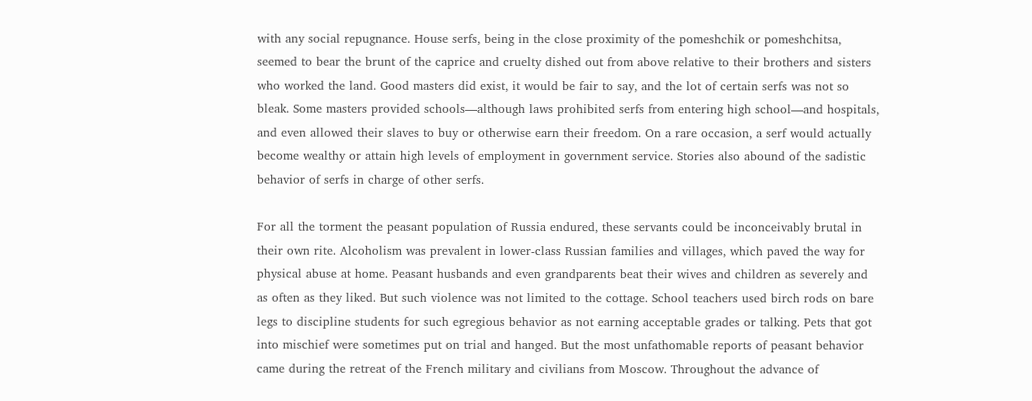with any social repugnance. House serfs, being in the close proximity of the pomeshchik or pomeshchitsa, seemed to bear the brunt of the caprice and cruelty dished out from above relative to their brothers and sisters who worked the land. Good masters did exist, it would be fair to say, and the lot of certain serfs was not so bleak. Some masters provided schools—although laws prohibited serfs from entering high school—and hospitals, and even allowed their slaves to buy or otherwise earn their freedom. On a rare occasion, a serf would actually become wealthy or attain high levels of employment in government service. Stories also abound of the sadistic behavior of serfs in charge of other serfs.

For all the torment the peasant population of Russia endured, these servants could be inconceivably brutal in their own rite. Alcoholism was prevalent in lower-class Russian families and villages, which paved the way for physical abuse at home. Peasant husbands and even grandparents beat their wives and children as severely and as often as they liked. But such violence was not limited to the cottage. School teachers used birch rods on bare legs to discipline students for such egregious behavior as not earning acceptable grades or talking. Pets that got into mischief were sometimes put on trial and hanged. But the most unfathomable reports of peasant behavior came during the retreat of the French military and civilians from Moscow. Throughout the advance of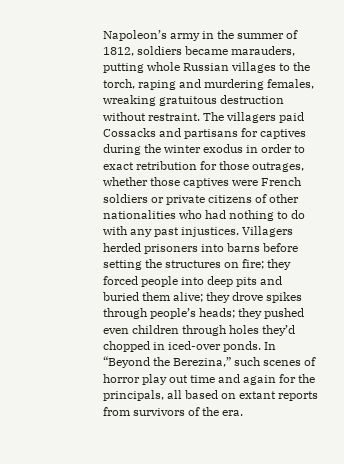Napoleon’s army in the summer of 1812, soldiers became marauders, putting whole Russian villages to the torch, raping and murdering females, wreaking gratuitous destruction without restraint. The villagers paid Cossacks and partisans for captives during the winter exodus in order to exact retribution for those outrages, whether those captives were French soldiers or private citizens of other nationalities who had nothing to do with any past injustices. Villagers herded prisoners into barns before setting the structures on fire; they forced people into deep pits and buried them alive; they drove spikes through people’s heads; they pushed even children through holes they’d chopped in iced-over ponds. In “Beyond the Berezina,” such scenes of horror play out time and again for the principals, all based on extant reports from survivors of the era.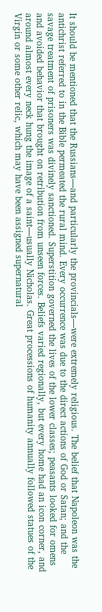It should be mentioned that the Russians—and particularly the provincials—were extremely religious. The belief that Napoleon was the antichrist referred to in the Bible permeated the rural mind. Every occurrence was due to the direct actions of God or Satan; and the savage treatment of prisoners was divinely sanctioned. Superstition governed the lives of the lower classes; peasants looked for omens and avoided behavior that brought on retribution from unseen forces. Beliefs varied regionally, but every home had an icon corner, and around almost every neck hung the image of a saint—usually Nicholas. Great processions of humanity annually followed statues of the Virgin or some other relic, which may have been assigned supernatural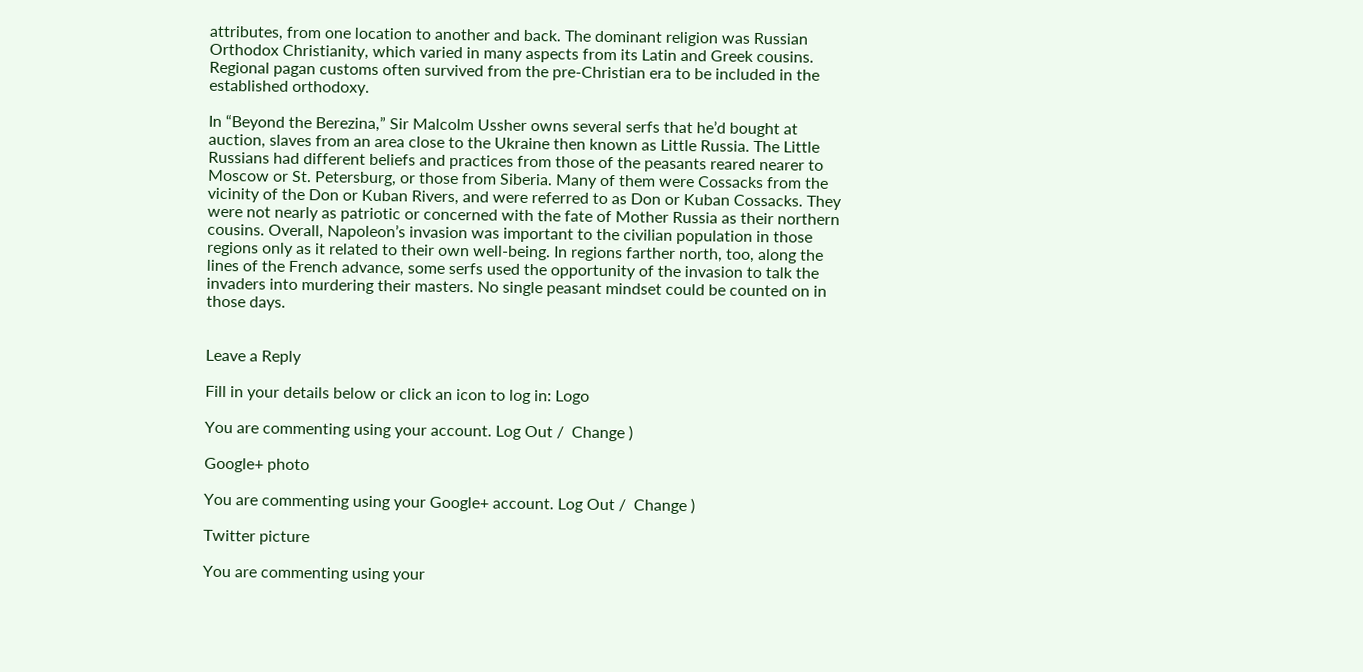attributes, from one location to another and back. The dominant religion was Russian Orthodox Christianity, which varied in many aspects from its Latin and Greek cousins. Regional pagan customs often survived from the pre-Christian era to be included in the established orthodoxy.

In “Beyond the Berezina,” Sir Malcolm Ussher owns several serfs that he’d bought at auction, slaves from an area close to the Ukraine then known as Little Russia. The Little Russians had different beliefs and practices from those of the peasants reared nearer to Moscow or St. Petersburg, or those from Siberia. Many of them were Cossacks from the vicinity of the Don or Kuban Rivers, and were referred to as Don or Kuban Cossacks. They were not nearly as patriotic or concerned with the fate of Mother Russia as their northern cousins. Overall, Napoleon’s invasion was important to the civilian population in those regions only as it related to their own well-being. In regions farther north, too, along the lines of the French advance, some serfs used the opportunity of the invasion to talk the invaders into murdering their masters. No single peasant mindset could be counted on in those days.


Leave a Reply

Fill in your details below or click an icon to log in: Logo

You are commenting using your account. Log Out /  Change )

Google+ photo

You are commenting using your Google+ account. Log Out /  Change )

Twitter picture

You are commenting using your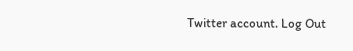Twitter account. Log Out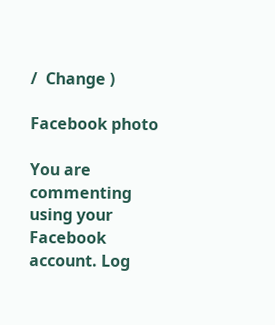/  Change )

Facebook photo

You are commenting using your Facebook account. Log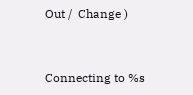Out /  Change )


Connecting to %s